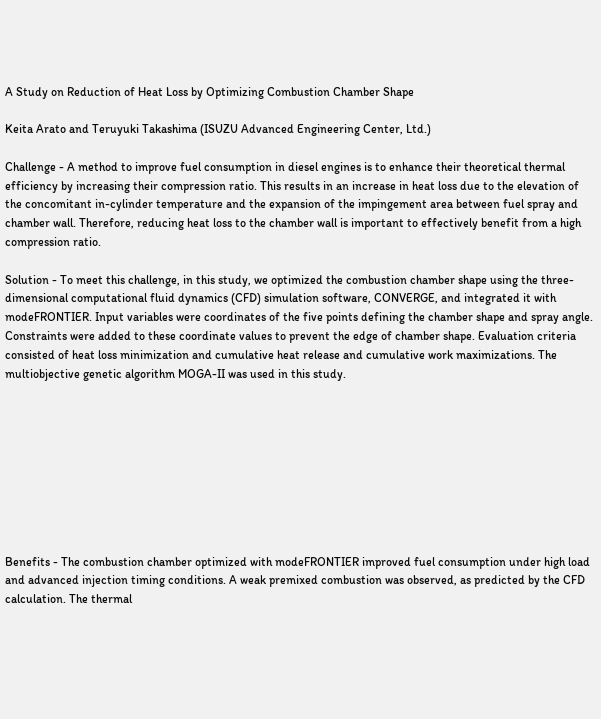A Study on Reduction of Heat Loss by Optimizing Combustion Chamber Shape

Keita Arato and Teruyuki Takashima (ISUZU Advanced Engineering Center, Ltd.)

Challenge - A method to improve fuel consumption in diesel engines is to enhance their theoretical thermal efficiency by increasing their compression ratio. This results in an increase in heat loss due to the elevation of the concomitant in-cylinder temperature and the expansion of the impingement area between fuel spray and chamber wall. Therefore, reducing heat loss to the chamber wall is important to effectively benefit from a high compression ratio.

Solution - To meet this challenge, in this study, we optimized the combustion chamber shape using the three-dimensional computational fluid dynamics (CFD) simulation software, CONVERGE, and integrated it with modeFRONTIER. Input variables were coordinates of the five points defining the chamber shape and spray angle. Constraints were added to these coordinate values to prevent the edge of chamber shape. Evaluation criteria consisted of heat loss minimization and cumulative heat release and cumulative work maximizations. The multiobjective genetic algorithm MOGA-II was used in this study.









Benefits - The combustion chamber optimized with modeFRONTIER improved fuel consumption under high load and advanced injection timing conditions. A weak premixed combustion was observed, as predicted by the CFD calculation. The thermal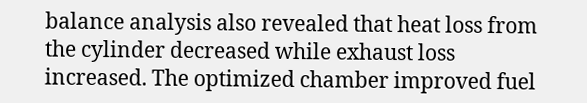balance analysis also revealed that heat loss from the cylinder decreased while exhaust loss increased. The optimized chamber improved fuel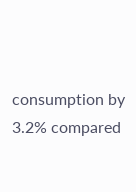consumption by 3.2% compared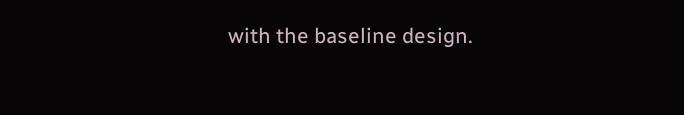with the baseline design.